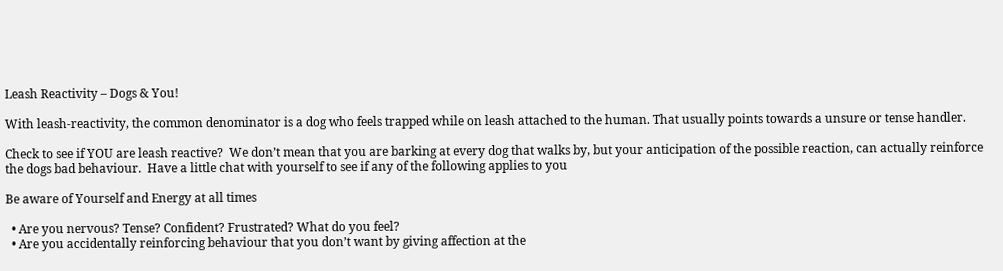Leash Reactivity – Dogs & You!

With leash-reactivity, the common denominator is a dog who feels trapped while on leash attached to the human. That usually points towards a unsure or tense handler.

Check to see if YOU are leash reactive?  We don’t mean that you are barking at every dog that walks by, but your anticipation of the possible reaction, can actually reinforce the dogs bad behaviour.  Have a little chat with yourself to see if any of the following applies to you

Be aware of Yourself and Energy at all times

  • Are you nervous? Tense? Confident? Frustrated? What do you feel?
  • Are you accidentally reinforcing behaviour that you don’t want by giving affection at the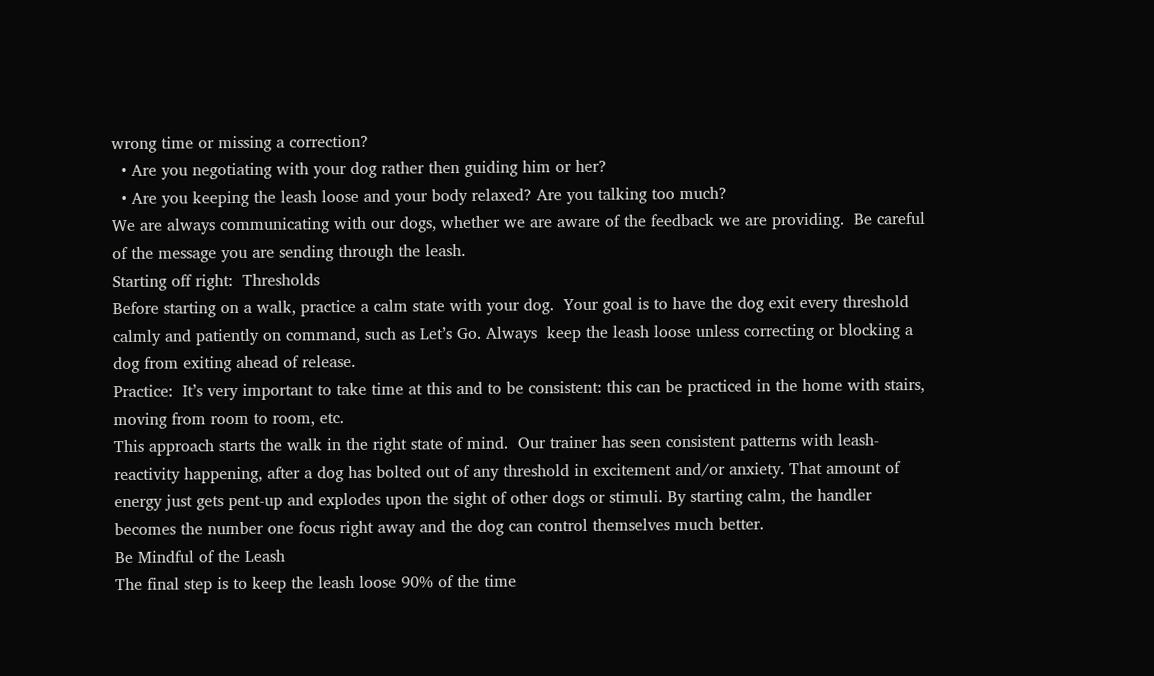wrong time or missing a correction?
  • Are you negotiating with your dog rather then guiding him or her?
  • Are you keeping the leash loose and your body relaxed? Are you talking too much?
We are always communicating with our dogs, whether we are aware of the feedback we are providing.  Be careful of the message you are sending through the leash.
Starting off right:  Thresholds
Before starting on a walk, practice a calm state with your dog.  Your goal is to have the dog exit every threshold calmly and patiently on command, such as Let’s Go. Always  keep the leash loose unless correcting or blocking a dog from exiting ahead of release.
Practice:  It’s very important to take time at this and to be consistent: this can be practiced in the home with stairs, moving from room to room, etc.
This approach starts the walk in the right state of mind.  Our trainer has seen consistent patterns with leash-reactivity happening, after a dog has bolted out of any threshold in excitement and/or anxiety. That amount of energy just gets pent-up and explodes upon the sight of other dogs or stimuli. By starting calm, the handler becomes the number one focus right away and the dog can control themselves much better.
Be Mindful of the Leash
The final step is to keep the leash loose 90% of the time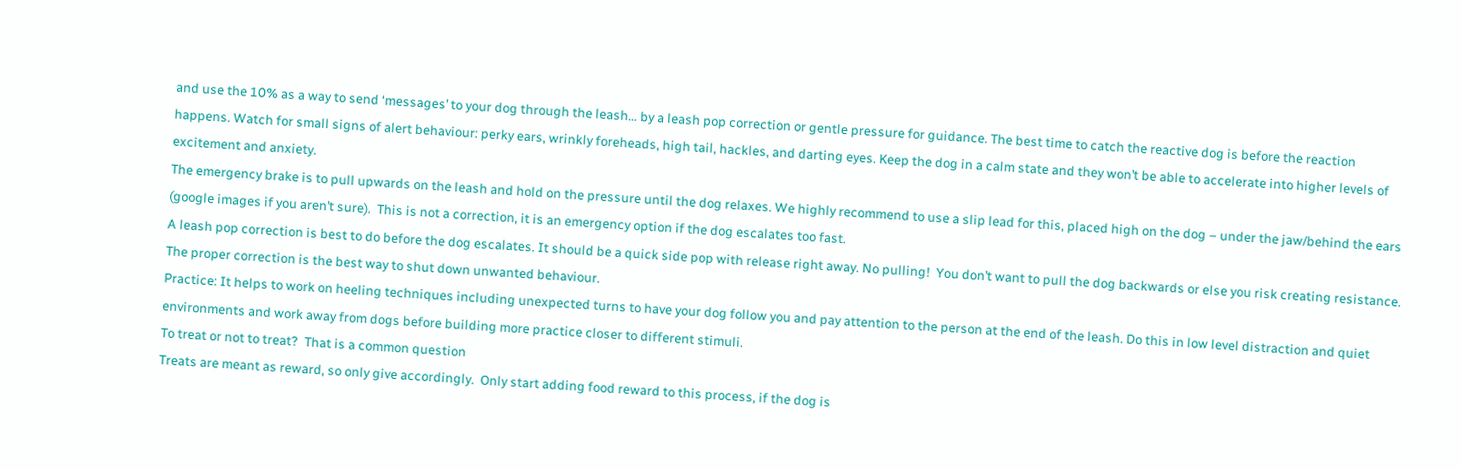and use the 10% as a way to send ‘messages’ to your dog through the leash… by a leash pop correction or gentle pressure for guidance. The best time to catch the reactive dog is before the reaction happens. Watch for small signs of alert behaviour: perky ears, wrinkly foreheads, high tail, hackles, and darting eyes. Keep the dog in a calm state and they won’t be able to accelerate into higher levels of excitement and anxiety.
The emergency brake is to pull upwards on the leash and hold on the pressure until the dog relaxes. We highly recommend to use a slip lead for this, placed high on the dog – under the jaw/behind the ears (google images if you aren’t sure).  This is not a correction, it is an emergency option if the dog escalates too fast.
A leash pop correction is best to do before the dog escalates. It should be a quick side pop with release right away. No pulling!  You don’t want to pull the dog backwards or else you risk creating resistance. The proper correction is the best way to shut down unwanted behaviour.
Practice: It helps to work on heeling techniques including unexpected turns to have your dog follow you and pay attention to the person at the end of the leash. Do this in low level distraction and quiet environments and work away from dogs before building more practice closer to different stimuli.
To treat or not to treat?  That is a common question
Treats are meant as reward, so only give accordingly.  Only start adding food reward to this process, if the dog is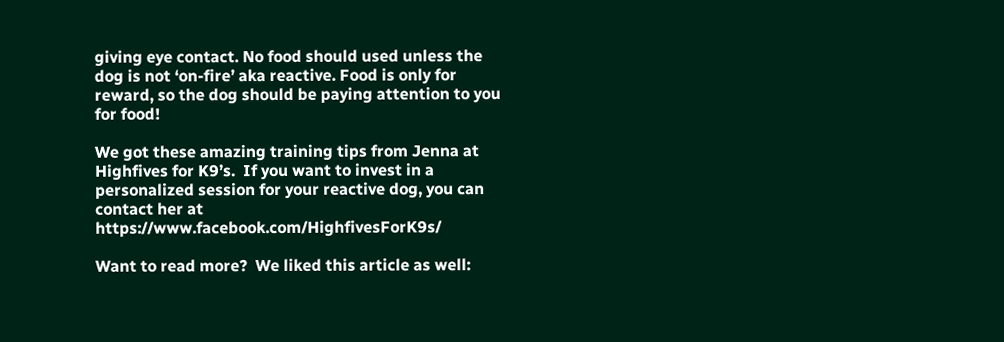giving eye contact. No food should used unless the dog is not ‘on-fire’ aka reactive. Food is only for reward, so the dog should be paying attention to you for food!

We got these amazing training tips from Jenna at Highfives for K9’s.  If you want to invest in a personalized session for your reactive dog, you can contact her at https://www.facebook.com/HighfivesForK9s/

Want to read more?  We liked this article as well: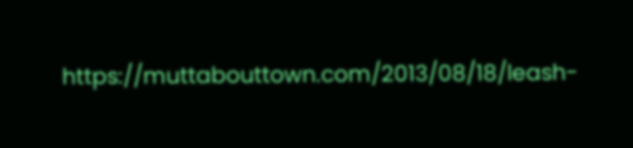https://muttabouttown.com/2013/08/18/leash-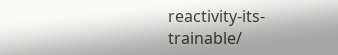reactivity-its-trainable/